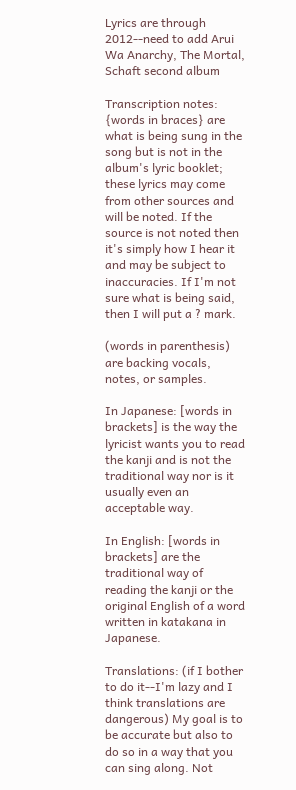Lyrics are through 2012--need to add Arui Wa Anarchy, The Mortal, Schaft second album

Transcription notes:
{words in braces} are what is being sung in the song but is not in the album's lyric booklet; these lyrics may come from other sources and will be noted. If the source is not noted then it's simply how I hear it and may be subject to inaccuracies. If I'm not sure what is being said, then I will put a ? mark.

(words in parenthesis) are backing vocals, notes, or samples.

In Japanese: [words in brackets] is the way the lyricist wants you to read the kanji and is not the traditional way nor is it usually even an acceptable way.

In English: [words in brackets] are the traditional way of reading the kanji or the original English of a word written in katakana in Japanese.

Translations: (if I bother to do it--I'm lazy and I think translations are dangerous) My goal is to be accurate but also to do so in a way that you can sing along. Not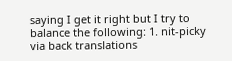saying I get it right but I try to balance the following: 1. nit-picky via back translations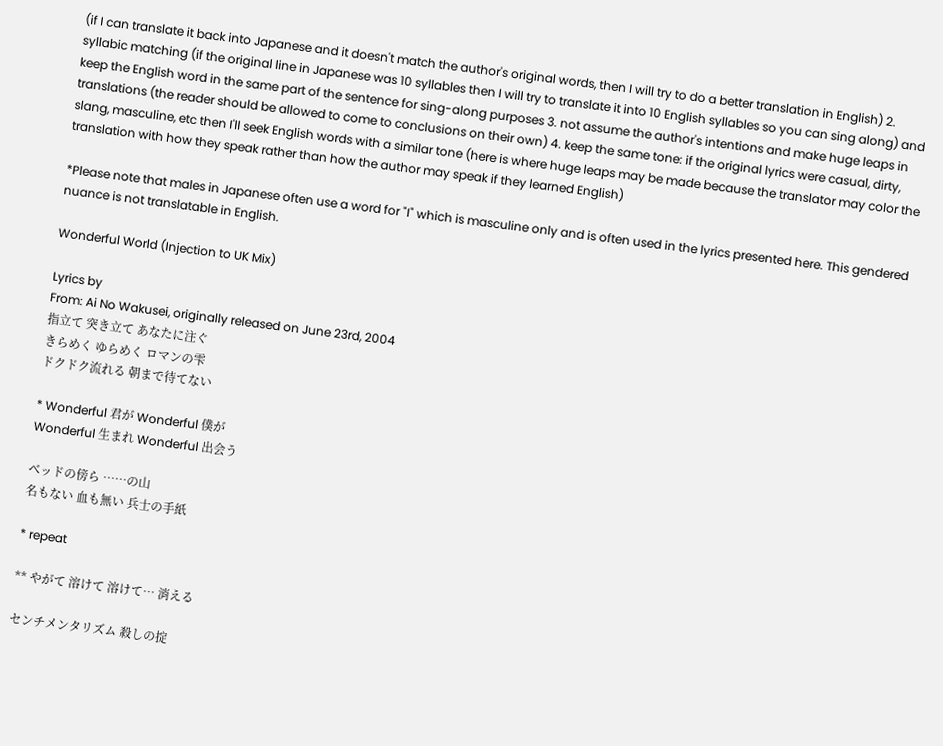(if I can translate it back into Japanese and it doesn't match the author's original words, then I will try to do a better translation in English) 2. syllabic matching (if the original line in Japanese was 10 syllables then I will try to translate it into 10 English syllables so you can sing along) and keep the English word in the same part of the sentence for sing-along purposes 3. not assume the author's intentions and make huge leaps in translations (the reader should be allowed to come to conclusions on their own) 4. keep the same tone: if the original lyrics were casual, dirty, slang, masculine, etc then I'll seek English words with a similar tone (here is where huge leaps may be made because the translator may color the translation with how they speak rather than how the author may speak if they learned English)

*Please note that males in Japanese often use a word for "I" which is masculine only and is often used in the lyrics presented here. This gendered nuance is not translatable in English.

Wonderful World (Injection to UK Mix)

Lyrics by
From: Ai No Wakusei, originally released on June 23rd, 2004
指立て 突き立て あなたに注ぐ
きらめく ゆらめく ロマンの雫
ドクドク流れる 朝まで待てない

* Wonderful 君が Wonderful 僕が
Wonderful 生まれ Wonderful 出会う

ベッドの傍ら ……の山
名もない 血も無い 兵士の手紙

* repeat

** やがて 溶けて 溶けて… 消える

センチメンタリズム 殺しの掟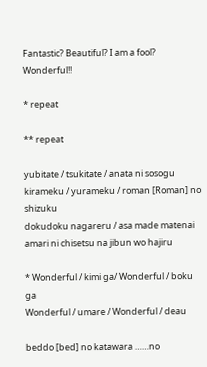Fantastic? Beautiful? I am a fool? Wonderful!!

* repeat

** repeat

yubitate / tsukitate / anata ni sosogu
kirameku / yurameku / roman [Roman] no shizuku
dokudoku nagareru / asa made matenai
amari ni chisetsu na jibun wo hajiru

* Wonderful / kimi ga/ Wonderful / boku ga
Wonderful / umare / Wonderful / deau

beddo [bed] no katawara ……no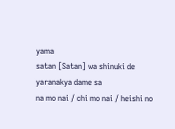yama
satan [Satan] wa shinuki de yaranakya dame sa
na mo nai / chi mo nai / heishi no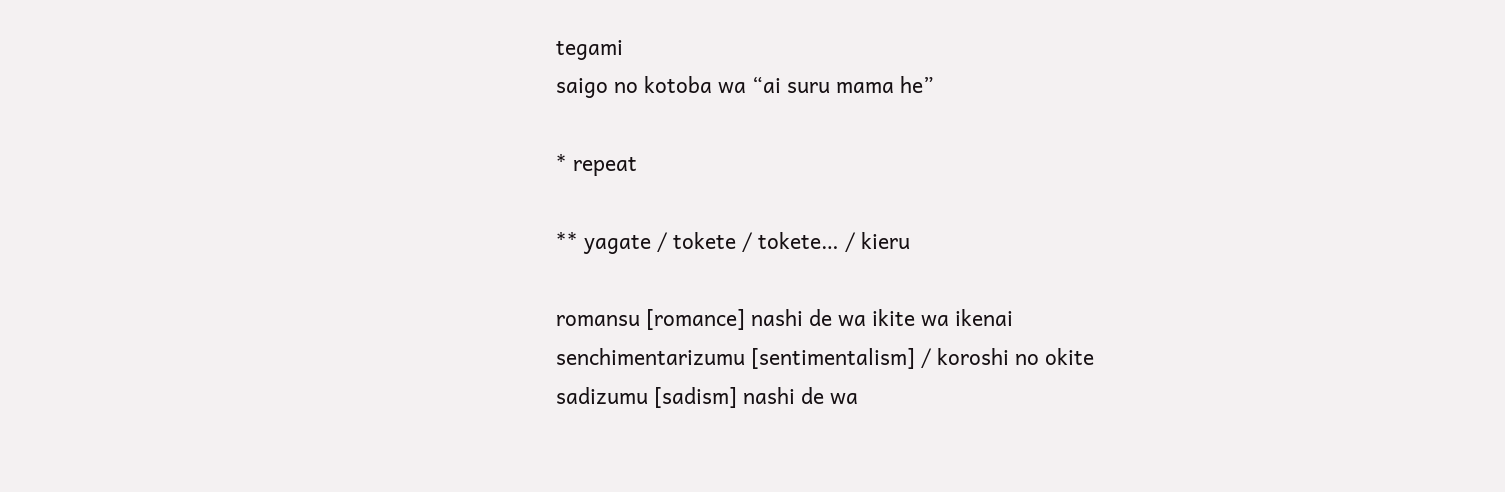tegami
saigo no kotoba wa “ai suru mama he”

* repeat

** yagate / tokete / tokete… / kieru

romansu [romance] nashi de wa ikite wa ikenai
senchimentarizumu [sentimentalism] / koroshi no okite
sadizumu [sadism] nashi de wa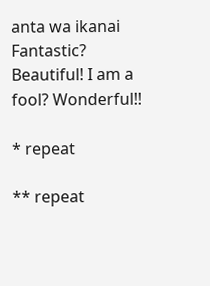anta wa ikanai
Fantastic? Beautiful! I am a fool? Wonderful!!

* repeat

** repeat